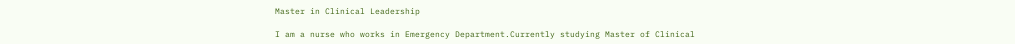Master in Clinical Leadership

I am a nurse who works in Emergency Department.Currently studying Master of Clinical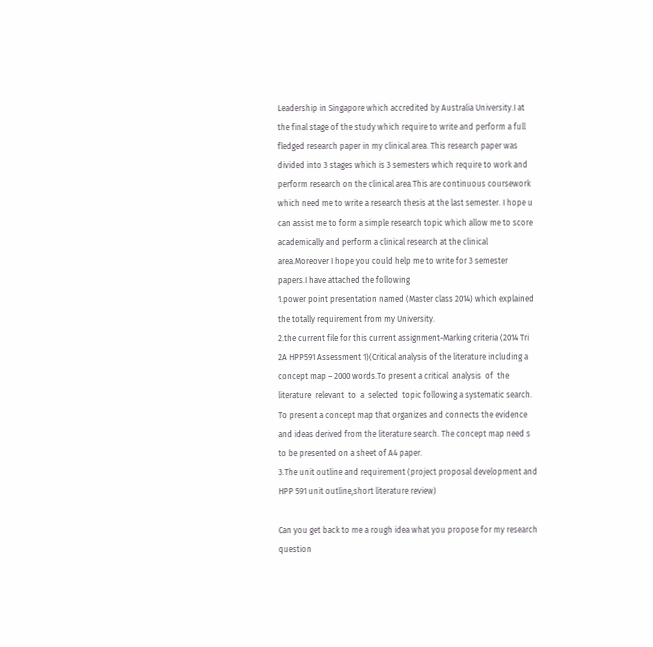Leadership in Singapore which accredited by Australia University.I at the final stage of the study which require to write and perform a full fledged research paper in my clinical area. This research paper was divided into 3 stages which is 3 semesters which require to work and perform research on the clinical area.This are continuous coursework which need me to write a research thesis at the last semester. I hope u can assist me to form a simple research topic which allow me to score academically and perform a clinical research at the clinical area.Moreover I hope you could help me to write for 3 semester papers.I have attached the following
1.power point presentation named (Master class 2014) which explained the totally requirement from my University.
2.the current file for this current assignment-Marking criteria (2014 Tri 2A HPP591 Assessment 1)(Critical analysis of the literature including a concept map – 2000 words.To present a critical  analysis  of  the  literature  relevant  to  a  selected  topic following a systematic search.
To present a concept map that organizes and connects the evidence and ideas derived from the literature search. The concept map need s to be presented on a sheet of A4 paper.
3.The unit outline and requirement (project proposal development and HPP 591 unit outline,short literature review)

Can you get back to me a rough idea what you propose for my research question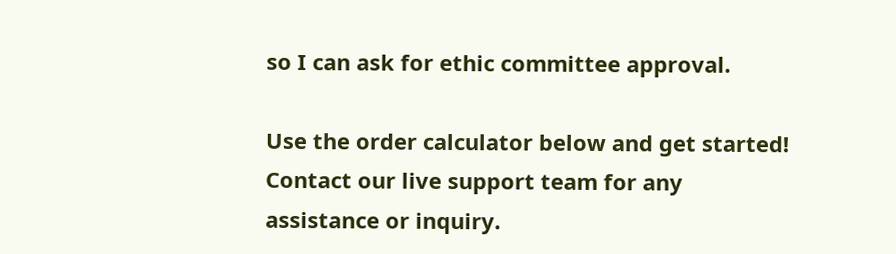so I can ask for ethic committee approval.

Use the order calculator below and get started! Contact our live support team for any assistance or inquiry.